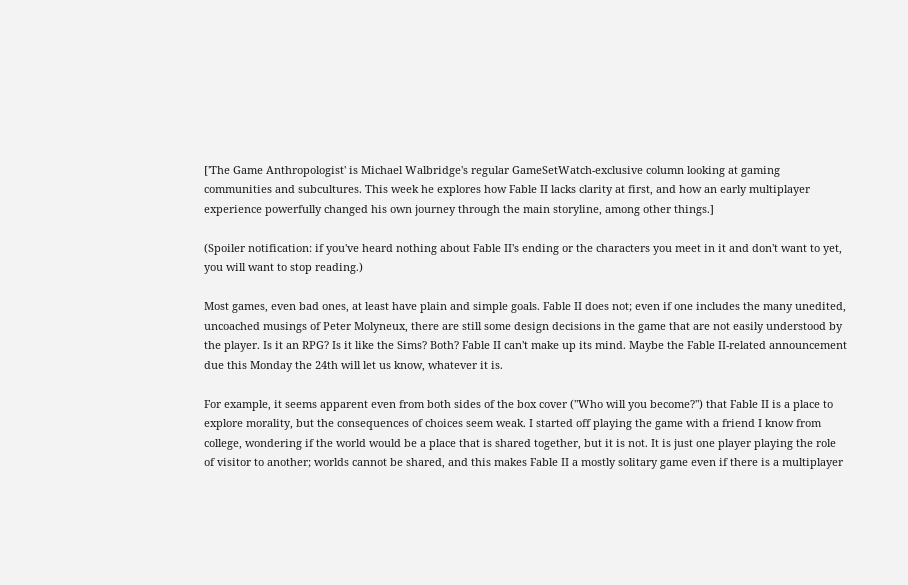['The Game Anthropologist' is Michael Walbridge's regular GameSetWatch-exclusive column looking at gaming communities and subcultures. This week he explores how Fable II lacks clarity at first, and how an early multiplayer experience powerfully changed his own journey through the main storyline, among other things.]

(Spoiler notification: if you've heard nothing about Fable II's ending or the characters you meet in it and don't want to yet, you will want to stop reading.)

Most games, even bad ones, at least have plain and simple goals. Fable II does not; even if one includes the many unedited, uncoached musings of Peter Molyneux, there are still some design decisions in the game that are not easily understood by the player. Is it an RPG? Is it like the Sims? Both? Fable II can't make up its mind. Maybe the Fable II-related announcement due this Monday the 24th will let us know, whatever it is.

For example, it seems apparent even from both sides of the box cover ("Who will you become?") that Fable II is a place to explore morality, but the consequences of choices seem weak. I started off playing the game with a friend I know from college, wondering if the world would be a place that is shared together, but it is not. It is just one player playing the role of visitor to another; worlds cannot be shared, and this makes Fable II a mostly solitary game even if there is a multiplayer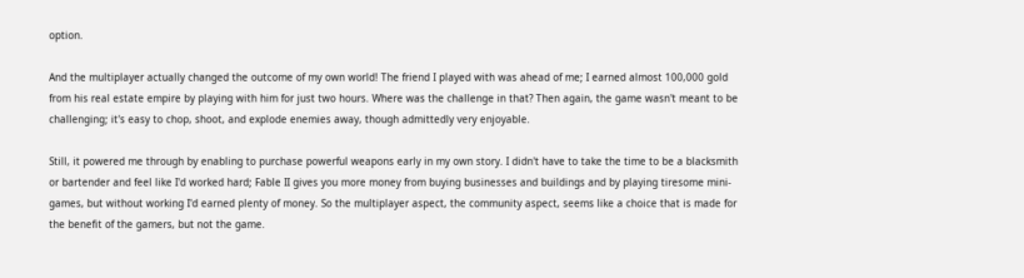option.

And the multiplayer actually changed the outcome of my own world! The friend I played with was ahead of me; I earned almost 100,000 gold from his real estate empire by playing with him for just two hours. Where was the challenge in that? Then again, the game wasn't meant to be challenging; it's easy to chop, shoot, and explode enemies away, though admittedly very enjoyable.

Still, it powered me through by enabling to purchase powerful weapons early in my own story. I didn't have to take the time to be a blacksmith or bartender and feel like I'd worked hard; Fable II gives you more money from buying businesses and buildings and by playing tiresome mini-games, but without working I'd earned plenty of money. So the multiplayer aspect, the community aspect, seems like a choice that is made for the benefit of the gamers, but not the game.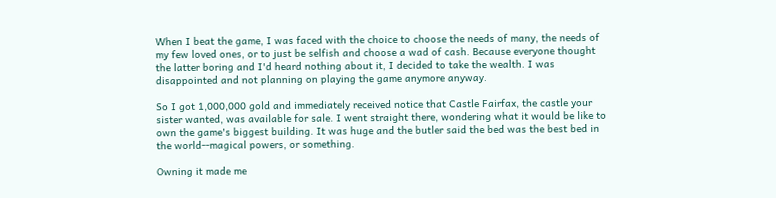When I beat the game, I was faced with the choice to choose the needs of many, the needs of my few loved ones, or to just be selfish and choose a wad of cash. Because everyone thought the latter boring and I'd heard nothing about it, I decided to take the wealth. I was disappointed and not planning on playing the game anymore anyway.

So I got 1,000,000 gold and immediately received notice that Castle Fairfax, the castle your sister wanted, was available for sale. I went straight there, wondering what it would be like to own the game's biggest building. It was huge and the butler said the bed was the best bed in the world--magical powers, or something.

Owning it made me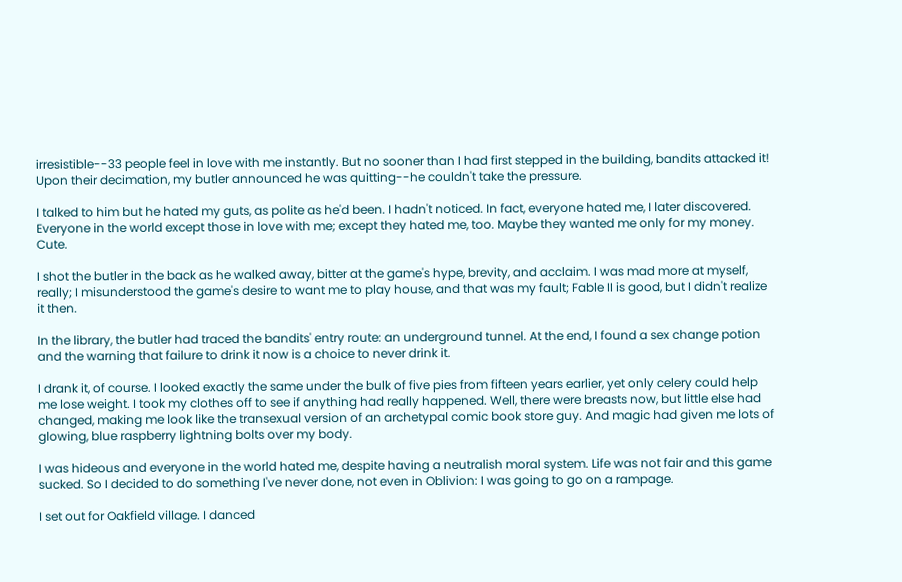irresistible--33 people feel in love with me instantly. But no sooner than I had first stepped in the building, bandits attacked it! Upon their decimation, my butler announced he was quitting--he couldn't take the pressure.

I talked to him but he hated my guts, as polite as he'd been. I hadn't noticed. In fact, everyone hated me, I later discovered. Everyone in the world except those in love with me; except they hated me, too. Maybe they wanted me only for my money. Cute.

I shot the butler in the back as he walked away, bitter at the game's hype, brevity, and acclaim. I was mad more at myself, really; I misunderstood the game's desire to want me to play house, and that was my fault; Fable II is good, but I didn't realize it then.

In the library, the butler had traced the bandits' entry route: an underground tunnel. At the end, I found a sex change potion and the warning that failure to drink it now is a choice to never drink it.

I drank it, of course. I looked exactly the same under the bulk of five pies from fifteen years earlier, yet only celery could help me lose weight. I took my clothes off to see if anything had really happened. Well, there were breasts now, but little else had changed, making me look like the transexual version of an archetypal comic book store guy. And magic had given me lots of glowing, blue raspberry lightning bolts over my body.

I was hideous and everyone in the world hated me, despite having a neutralish moral system. Life was not fair and this game sucked. So I decided to do something I've never done, not even in Oblivion: I was going to go on a rampage.

I set out for Oakfield village. I danced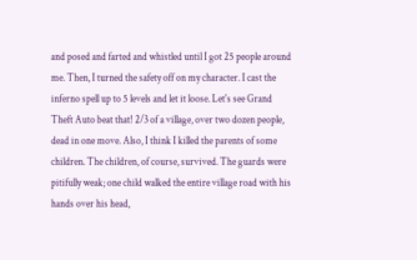and posed and farted and whistled until I got 25 people around me. Then, I turned the safety off on my character. I cast the inferno spell up to 5 levels and let it loose. Let's see Grand Theft Auto beat that! 2/3 of a village, over two dozen people, dead in one move. Also, I think I killed the parents of some children. The children, of course, survived. The guards were pitifully weak; one child walked the entire village road with his hands over his head,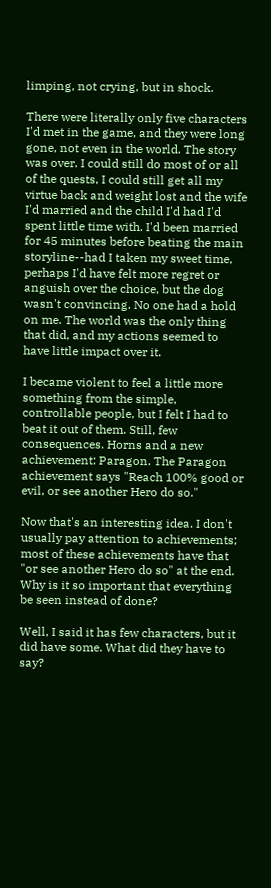limping, not crying, but in shock.

There were literally only five characters I'd met in the game, and they were long gone, not even in the world. The story was over. I could still do most of or all of the quests, I could still get all my virtue back and weight lost and the wife I'd married and the child I'd had I'd spent little time with. I'd been married for 45 minutes before beating the main storyline--had I taken my sweet time, perhaps I'd have felt more regret or anguish over the choice, but the dog wasn't convincing. No one had a hold on me. The world was the only thing that did, and my actions seemed to have little impact over it.

I became violent to feel a little more something from the simple, controllable people, but I felt I had to beat it out of them. Still, few consequences. Horns and a new achievement: Paragon. The Paragon achievement says "Reach 100% good or evil, or see another Hero do so."

Now that's an interesting idea. I don't usually pay attention to achievements; most of these achievements have that "or see another Hero do so" at the end. Why is it so important that everything be seen instead of done?

Well, I said it has few characters, but it did have some. What did they have to say?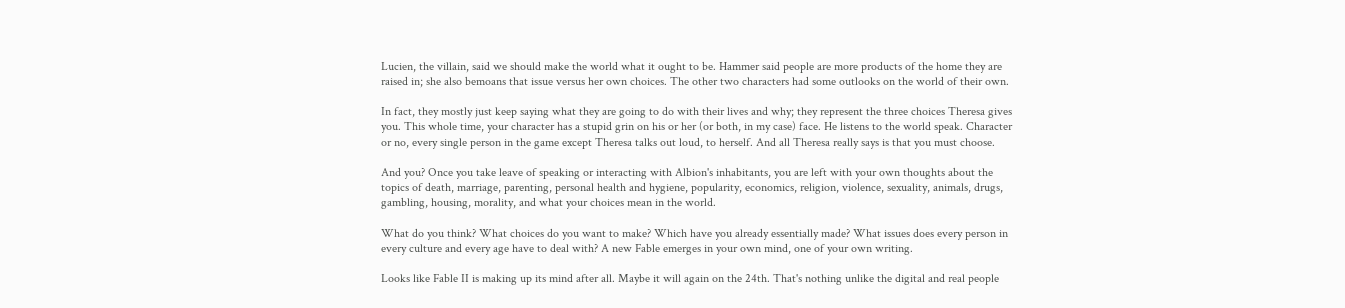Lucien, the villain, said we should make the world what it ought to be. Hammer said people are more products of the home they are raised in; she also bemoans that issue versus her own choices. The other two characters had some outlooks on the world of their own.

In fact, they mostly just keep saying what they are going to do with their lives and why; they represent the three choices Theresa gives you. This whole time, your character has a stupid grin on his or her (or both, in my case) face. He listens to the world speak. Character or no, every single person in the game except Theresa talks out loud, to herself. And all Theresa really says is that you must choose.

And you? Once you take leave of speaking or interacting with Albion's inhabitants, you are left with your own thoughts about the topics of death, marriage, parenting, personal health and hygiene, popularity, economics, religion, violence, sexuality, animals, drugs, gambling, housing, morality, and what your choices mean in the world.

What do you think? What choices do you want to make? Which have you already essentially made? What issues does every person in every culture and every age have to deal with? A new Fable emerges in your own mind, one of your own writing.

Looks like Fable II is making up its mind after all. Maybe it will again on the 24th. That's nothing unlike the digital and real people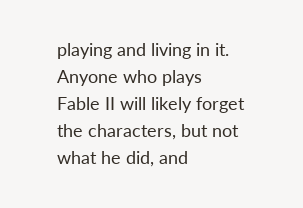playing and living in it. Anyone who plays Fable II will likely forget the characters, but not what he did, and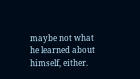maybe not what he learned about himself, either.